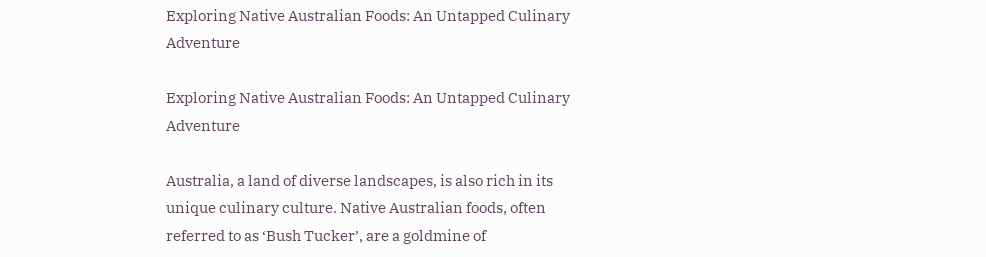Exploring Native Australian Foods: An Untapped Culinary Adventure

Exploring Native Australian Foods: An Untapped Culinary Adventure

Australia, a land of diverse landscapes, is also rich in its unique culinary culture. Native Australian foods, often referred to as ‘Bush Tucker’, are a goldmine of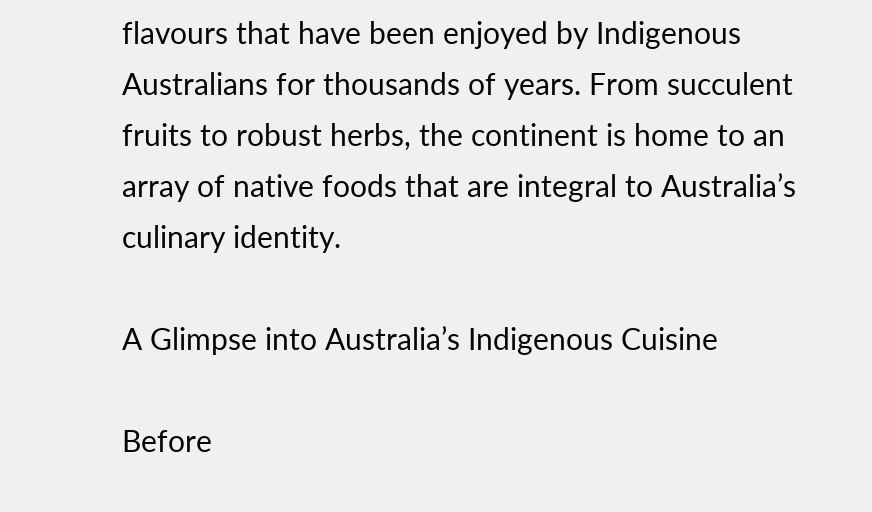flavours that have been enjoyed by Indigenous Australians for thousands of years. From succulent fruits to robust herbs, the continent is home to an array of native foods that are integral to Australia’s culinary identity.

A Glimpse into Australia’s Indigenous Cuisine

Before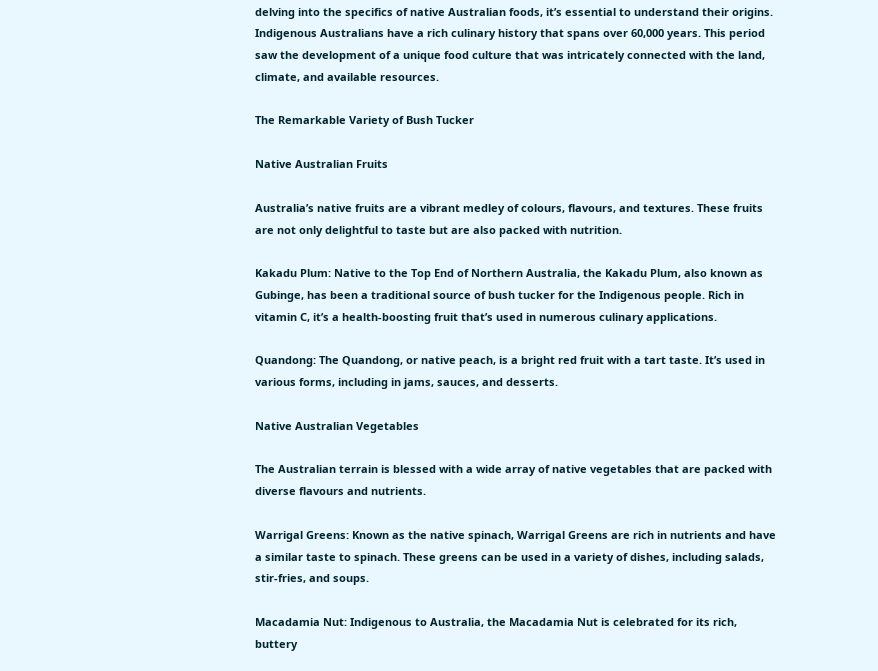delving into the specifics of native Australian foods, it’s essential to understand their origins. Indigenous Australians have a rich culinary history that spans over 60,000 years. This period saw the development of a unique food culture that was intricately connected with the land, climate, and available resources.

The Remarkable Variety of Bush Tucker

Native Australian Fruits

Australia’s native fruits are a vibrant medley of colours, flavours, and textures. These fruits are not only delightful to taste but are also packed with nutrition.

Kakadu Plum: Native to the Top End of Northern Australia, the Kakadu Plum, also known as Gubinge, has been a traditional source of bush tucker for the Indigenous people. Rich in vitamin C, it’s a health-boosting fruit that’s used in numerous culinary applications.

Quandong: The Quandong, or native peach, is a bright red fruit with a tart taste. It’s used in various forms, including in jams, sauces, and desserts.

Native Australian Vegetables

The Australian terrain is blessed with a wide array of native vegetables that are packed with diverse flavours and nutrients.

Warrigal Greens: Known as the native spinach, Warrigal Greens are rich in nutrients and have a similar taste to spinach. These greens can be used in a variety of dishes, including salads, stir-fries, and soups.

Macadamia Nut: Indigenous to Australia, the Macadamia Nut is celebrated for its rich, buttery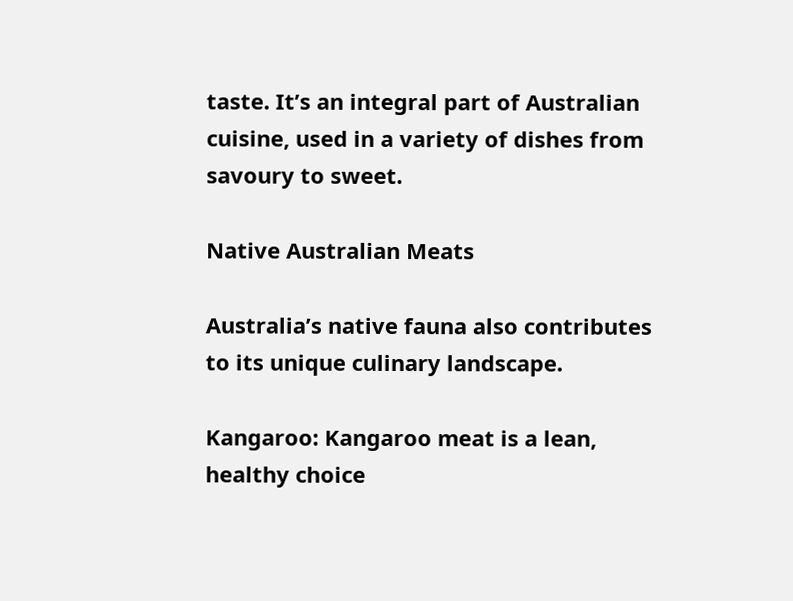taste. It’s an integral part of Australian cuisine, used in a variety of dishes from savoury to sweet.

Native Australian Meats

Australia’s native fauna also contributes to its unique culinary landscape.

Kangaroo: Kangaroo meat is a lean, healthy choice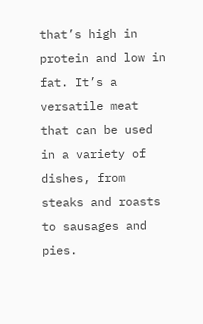that’s high in protein and low in fat. It’s a versatile meat that can be used in a variety of dishes, from steaks and roasts to sausages and pies.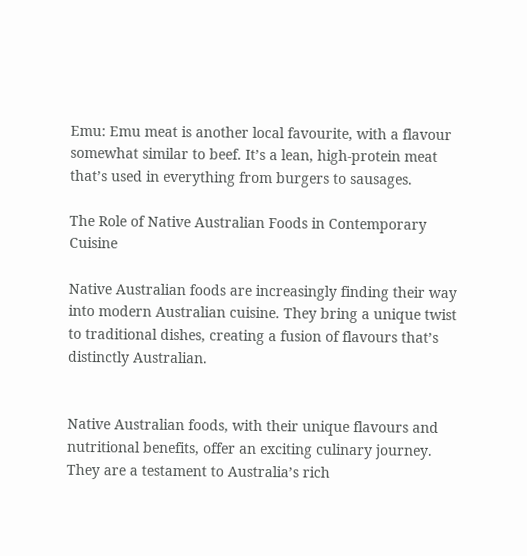Emu: Emu meat is another local favourite, with a flavour somewhat similar to beef. It’s a lean, high-protein meat that’s used in everything from burgers to sausages.

The Role of Native Australian Foods in Contemporary Cuisine

Native Australian foods are increasingly finding their way into modern Australian cuisine. They bring a unique twist to traditional dishes, creating a fusion of flavours that’s distinctly Australian.


Native Australian foods, with their unique flavours and nutritional benefits, offer an exciting culinary journey. They are a testament to Australia’s rich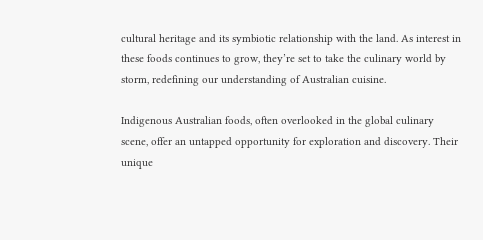cultural heritage and its symbiotic relationship with the land. As interest in these foods continues to grow, they’re set to take the culinary world by storm, redefining our understanding of Australian cuisine.

Indigenous Australian foods, often overlooked in the global culinary scene, offer an untapped opportunity for exploration and discovery. Their unique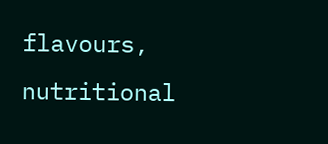flavours, nutritional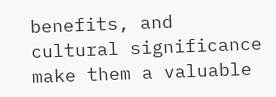benefits, and cultural significance make them a valuable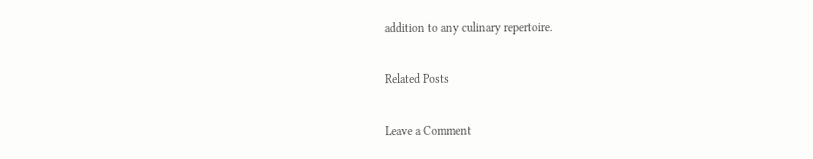addition to any culinary repertoire.

Related Posts

Leave a Comment